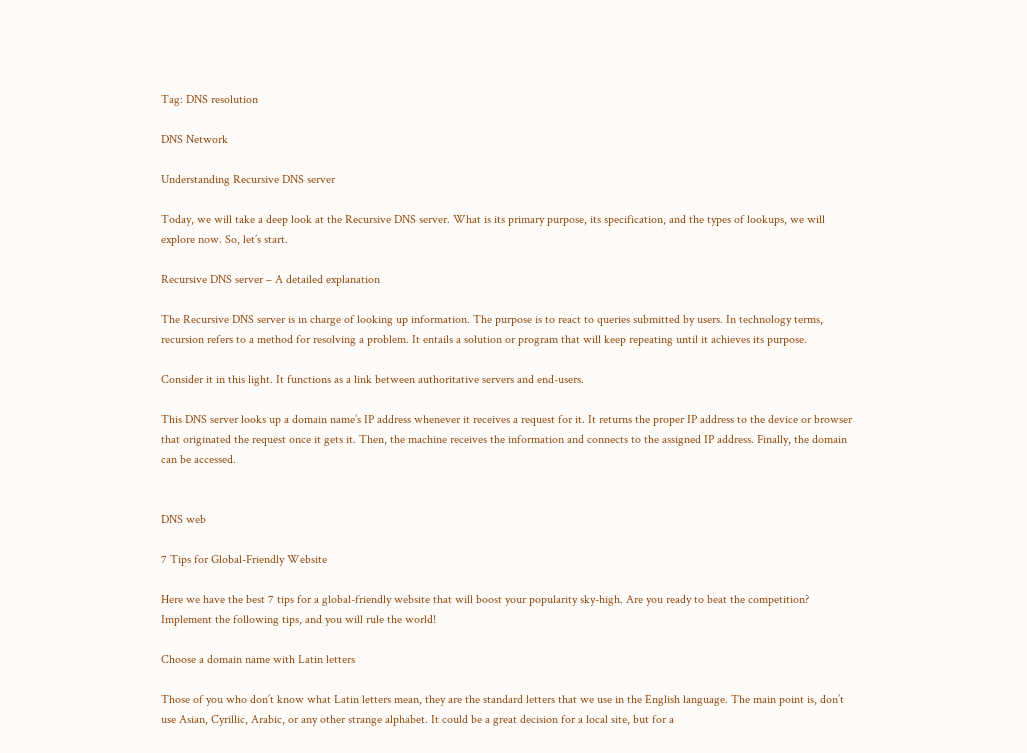Tag: DNS resolution

DNS Network

Understanding Recursive DNS server

Today, we will take a deep look at the Recursive DNS server. What is its primary purpose, its specification, and the types of lookups, we will explore now. So, let’s start.

Recursive DNS server – A detailed explanation

The Recursive DNS server is in charge of looking up information. The purpose is to react to queries submitted by users. In technology terms, recursion refers to a method for resolving a problem. It entails a solution or program that will keep repeating until it achieves its purpose.

Consider it in this light. It functions as a link between authoritative servers and end-users.

This DNS server looks up a domain name’s IP address whenever it receives a request for it. It returns the proper IP address to the device or browser that originated the request once it gets it. Then, the machine receives the information and connects to the assigned IP address. Finally, the domain can be accessed.


DNS web

7 Tips for Global-Friendly Website

Here we have the best 7 tips for a global-friendly website that will boost your popularity sky-high. Are you ready to beat the competition? Implement the following tips, and you will rule the world!

Choose a domain name with Latin letters

Those of you who don’t know what Latin letters mean, they are the standard letters that we use in the English language. The main point is, don’t use Asian, Cyrillic, Arabic, or any other strange alphabet. It could be a great decision for a local site, but for a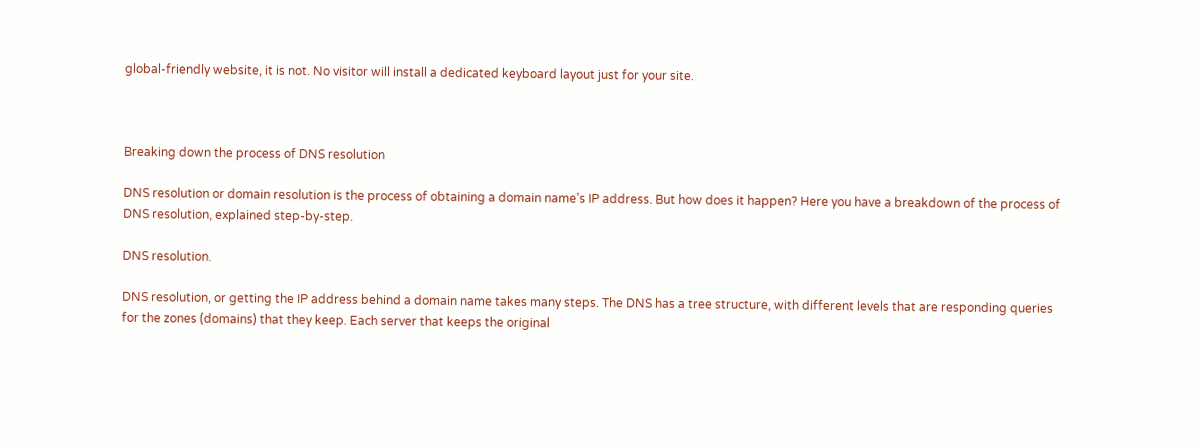global-friendly website, it is not. No visitor will install a dedicated keyboard layout just for your site.



Breaking down the process of DNS resolution

DNS resolution or domain resolution is the process of obtaining a domain name’s IP address. But how does it happen? Here you have a breakdown of the process of DNS resolution, explained step-by-step.

DNS resolution.

DNS resolution, or getting the IP address behind a domain name takes many steps. The DNS has a tree structure, with different levels that are responding queries for the zones (domains) that they keep. Each server that keeps the original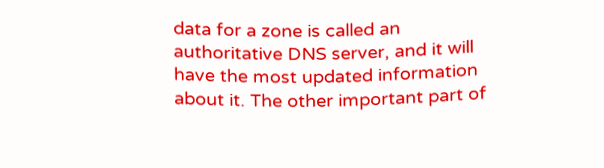data for a zone is called an authoritative DNS server, and it will have the most updated information about it. The other important part of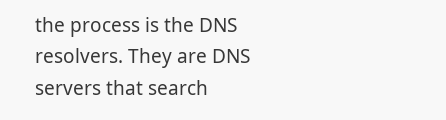the process is the DNS resolvers. They are DNS servers that search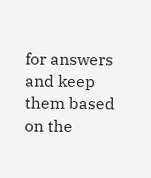for answers and keep them based on the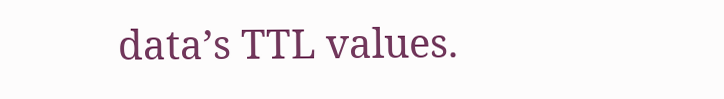data’s TTL values.